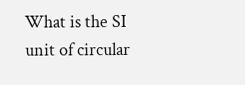What is the SI unit of circular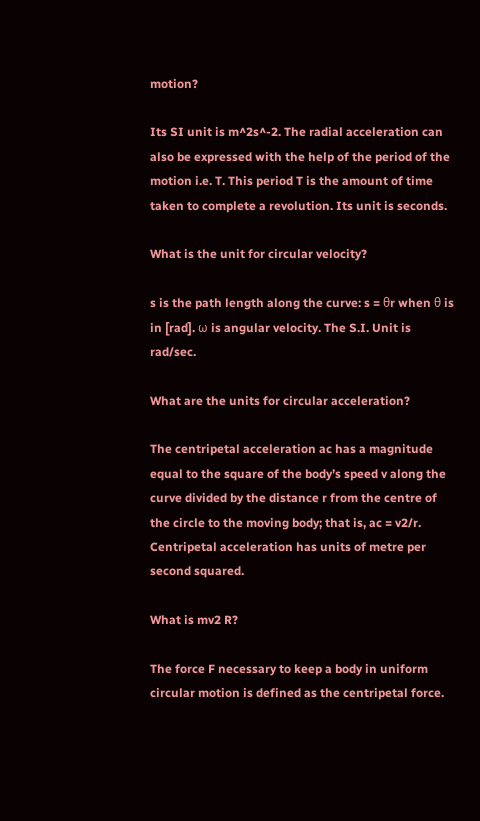motion?

Its SI unit is m^2s^-2. The radial acceleration can also be expressed with the help of the period of the motion i.e. T. This period T is the amount of time taken to complete a revolution. Its unit is seconds.

What is the unit for circular velocity?

s is the path length along the curve: s = θr when θ is in [rad]. ω is angular velocity. The S.I. Unit is rad/sec.

What are the units for circular acceleration?

The centripetal acceleration ac has a magnitude equal to the square of the body’s speed v along the curve divided by the distance r from the centre of the circle to the moving body; that is, ac = v2/r. Centripetal acceleration has units of metre per second squared.

What is mv2 R?

The force F necessary to keep a body in uniform circular motion is defined as the centripetal force.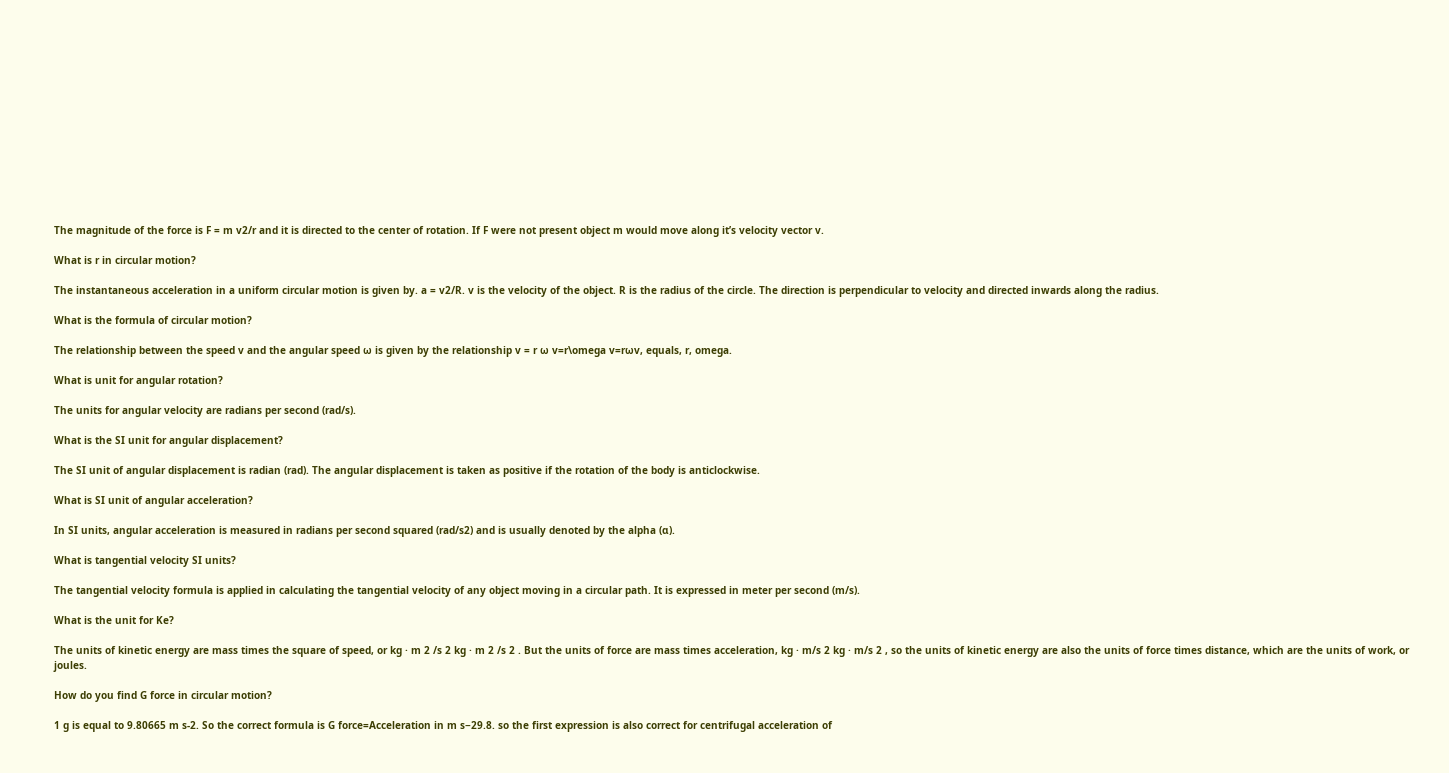The magnitude of the force is F = m v2/r and it is directed to the center of rotation. If F were not present object m would move along it’s velocity vector v.

What is r in circular motion?

The instantaneous acceleration in a uniform circular motion is given by. a = v2/R. v is the velocity of the object. R is the radius of the circle. The direction is perpendicular to velocity and directed inwards along the radius.

What is the formula of circular motion?

The relationship between the speed v and the angular speed ω is given by the relationship v = r ω v=r\omega v=rωv, equals, r, omega.

What is unit for angular rotation?

The units for angular velocity are radians per second (rad/s).

What is the SI unit for angular displacement?

The SI unit of angular displacement is radian (rad). The angular displacement is taken as positive if the rotation of the body is anticlockwise.

What is SI unit of angular acceleration?

In SI units, angular acceleration is measured in radians per second squared (rad/s2) and is usually denoted by the alpha (α).

What is tangential velocity SI units?

The tangential velocity formula is applied in calculating the tangential velocity of any object moving in a circular path. It is expressed in meter per second (m/s).

What is the unit for Ke?

The units of kinetic energy are mass times the square of speed, or kg · m 2 /s 2 kg · m 2 /s 2 . But the units of force are mass times acceleration, kg · m/s 2 kg · m/s 2 , so the units of kinetic energy are also the units of force times distance, which are the units of work, or joules.

How do you find G force in circular motion?

1 g is equal to 9.80665 m s-2. So the correct formula is G force=Acceleration in m s−29.8. so the first expression is also correct for centrifugal acceleration of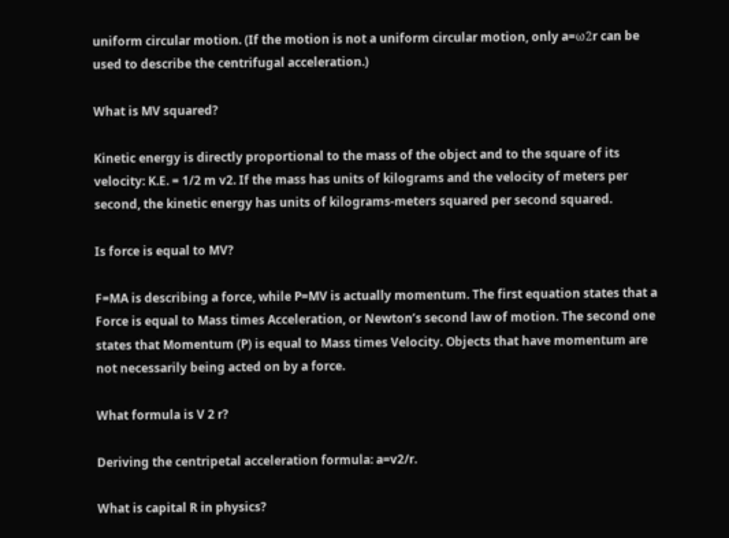uniform circular motion. (If the motion is not a uniform circular motion, only a=ω2r can be used to describe the centrifugal acceleration.)

What is MV squared?

Kinetic energy is directly proportional to the mass of the object and to the square of its velocity: K.E. = 1/2 m v2. If the mass has units of kilograms and the velocity of meters per second, the kinetic energy has units of kilograms-meters squared per second squared.

Is force is equal to MV?

F=MA is describing a force, while P=MV is actually momentum. The first equation states that a Force is equal to Mass times Acceleration, or Newton’s second law of motion. The second one states that Momentum (P) is equal to Mass times Velocity. Objects that have momentum are not necessarily being acted on by a force.

What formula is V 2 r?

Deriving the centripetal acceleration formula: a=v2/r.

What is capital R in physics?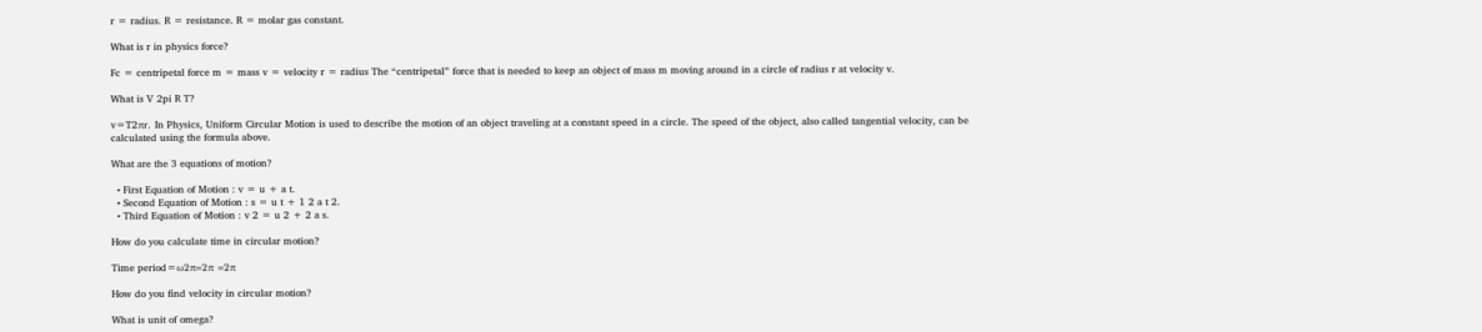r = radius. R = resistance. R = molar gas constant.

What is r in physics force?

Fc = centripetal force m = mass v = velocity r = radius The “centripetal” force that is needed to keep an object of mass m moving around in a circle of radius r at velocity v.

What is V 2pi R T?

v=T2πr. In Physics, Uniform Circular Motion is used to describe the motion of an object traveling at a constant speed in a circle. The speed of the object, also called tangential velocity, can be calculated using the formula above.

What are the 3 equations of motion?

  • First Equation of Motion : v = u + a t.
  • Second Equation of Motion : s = u t + 1 2 a t 2.
  • Third Equation of Motion : v 2 = u 2 + 2 a s.

How do you calculate time in circular motion?

Time period=ω2π=2π =2π

How do you find velocity in circular motion?

What is unit of omega?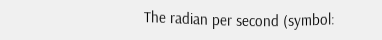The radian per second (symbol: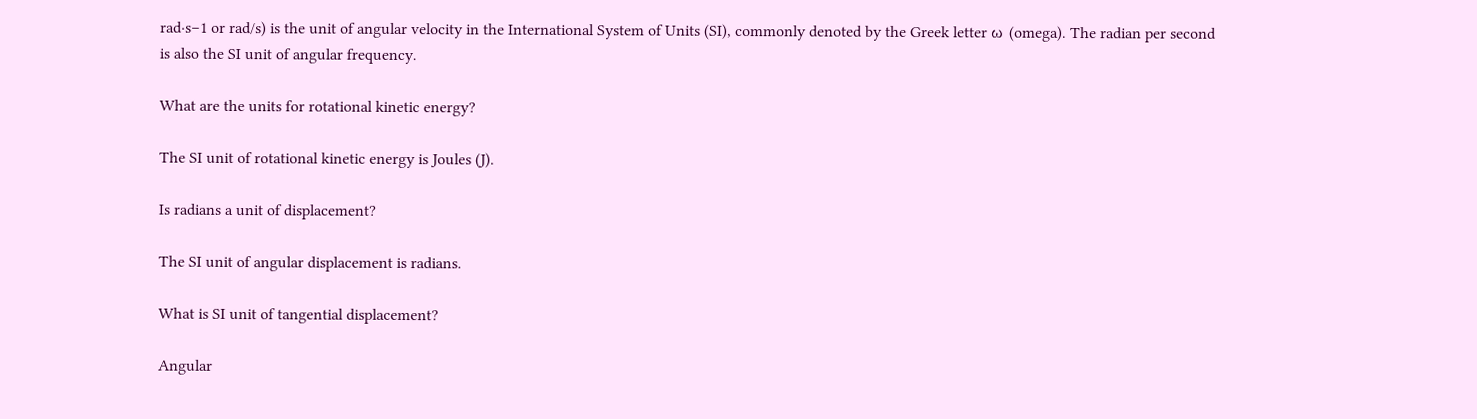rad⋅s−1 or rad/s) is the unit of angular velocity in the International System of Units (SI), commonly denoted by the Greek letter ω (omega). The radian per second is also the SI unit of angular frequency.

What are the units for rotational kinetic energy?

The SI unit of rotational kinetic energy is Joules (J).

Is radians a unit of displacement?

The SI unit of angular displacement is radians.

What is SI unit of tangential displacement?

Angular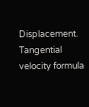Displacement. Tangential velocity formula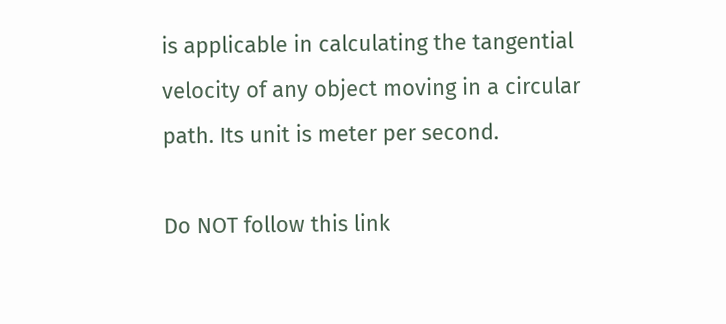is applicable in calculating the tangential velocity of any object moving in a circular path. Its unit is meter per second.

Do NOT follow this link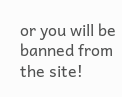or you will be banned from the site!